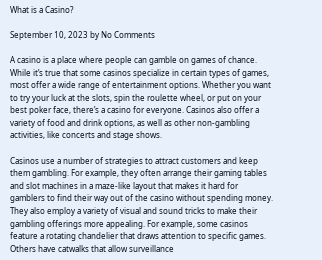What is a Casino?

September 10, 2023 by No Comments

A casino is a place where people can gamble on games of chance. While it’s true that some casinos specialize in certain types of games, most offer a wide range of entertainment options. Whether you want to try your luck at the slots, spin the roulette wheel, or put on your best poker face, there’s a casino for everyone. Casinos also offer a variety of food and drink options, as well as other non-gambling activities, like concerts and stage shows.

Casinos use a number of strategies to attract customers and keep them gambling. For example, they often arrange their gaming tables and slot machines in a maze-like layout that makes it hard for gamblers to find their way out of the casino without spending money. They also employ a variety of visual and sound tricks to make their gambling offerings more appealing. For example, some casinos feature a rotating chandelier that draws attention to specific games. Others have catwalks that allow surveillance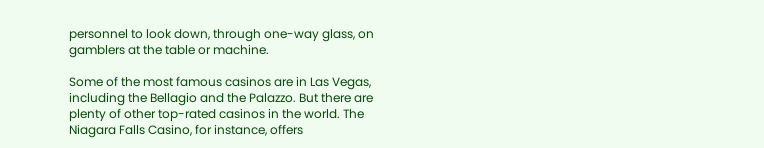personnel to look down, through one-way glass, on gamblers at the table or machine.

Some of the most famous casinos are in Las Vegas, including the Bellagio and the Palazzo. But there are plenty of other top-rated casinos in the world. The Niagara Falls Casino, for instance, offers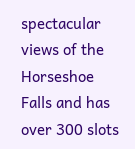spectacular views of the Horseshoe Falls and has over 300 slots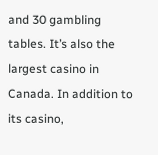and 30 gambling tables. It’s also the largest casino in Canada. In addition to its casino,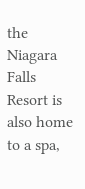the Niagara Falls Resort is also home to a spa,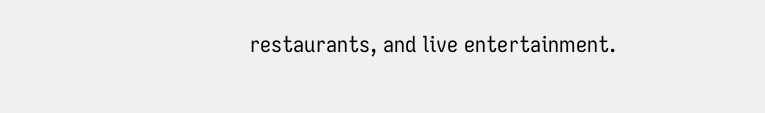restaurants, and live entertainment.